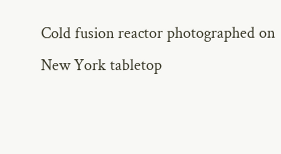Cold fusion reactor photographed on New York tabletop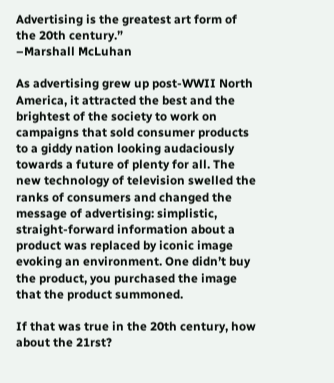Advertising is the greatest art form of the 20th century.”
–Marshall McLuhan

As advertising grew up post-WWII North America, it attracted the best and the brightest of the society to work on campaigns that sold consumer products to a giddy nation looking audaciously towards a future of plenty for all. The new technology of television swelled the ranks of consumers and changed the message of advertising: simplistic, straight-forward information about a product was replaced by iconic image evoking an environment. One didn’t buy the product, you purchased the image that the product summoned.

If that was true in the 20th century, how about the 21rst?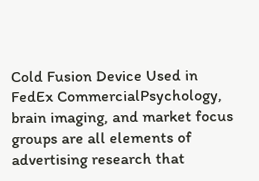Cold Fusion Device Used in FedEx CommercialPsychology, brain imaging, and market focus groups are all elements of advertising research that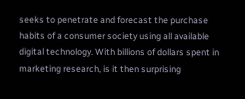seeks to penetrate and forecast the purchase habits of a consumer society using all available digital technology. With billions of dollars spent in marketing research, is it then surprising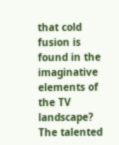that cold fusion is found in the imaginative elements of the TV landscape? The talented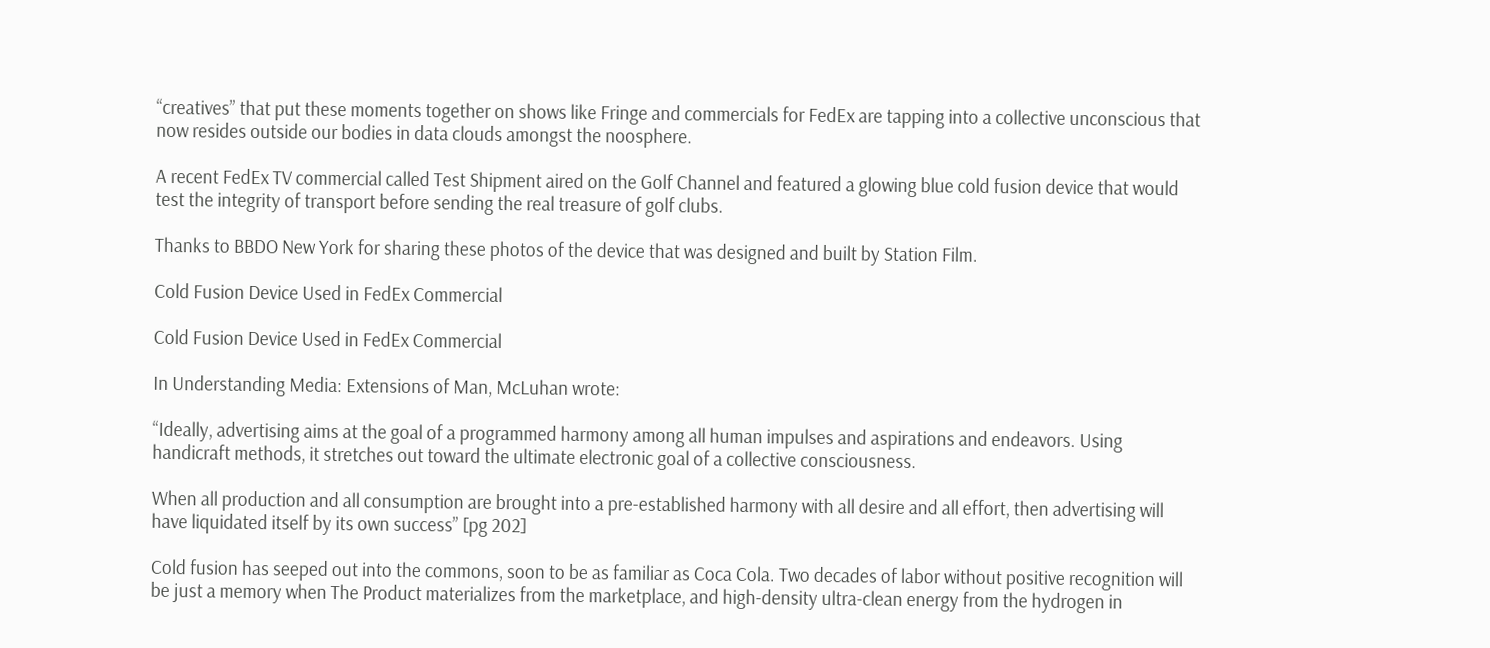“creatives” that put these moments together on shows like Fringe and commercials for FedEx are tapping into a collective unconscious that now resides outside our bodies in data clouds amongst the noosphere.

A recent FedEx TV commercial called Test Shipment aired on the Golf Channel and featured a glowing blue cold fusion device that would test the integrity of transport before sending the real treasure of golf clubs.

Thanks to BBDO New York for sharing these photos of the device that was designed and built by Station Film.

Cold Fusion Device Used in FedEx Commercial

Cold Fusion Device Used in FedEx Commercial

In Understanding Media: Extensions of Man, McLuhan wrote:

“Ideally, advertising aims at the goal of a programmed harmony among all human impulses and aspirations and endeavors. Using handicraft methods, it stretches out toward the ultimate electronic goal of a collective consciousness.

When all production and all consumption are brought into a pre-established harmony with all desire and all effort, then advertising will have liquidated itself by its own success” [pg 202]

Cold fusion has seeped out into the commons, soon to be as familiar as Coca Cola. Two decades of labor without positive recognition will be just a memory when The Product materializes from the marketplace, and high-density ultra-clean energy from the hydrogen in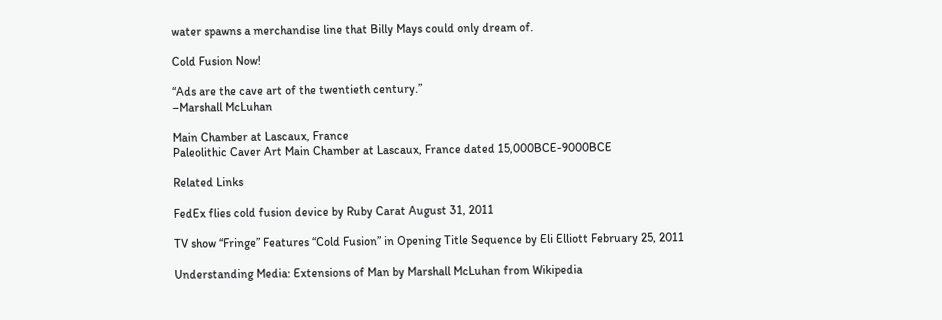water spawns a merchandise line that Billy Mays could only dream of.

Cold Fusion Now!

“Ads are the cave art of the twentieth century.”
–Marshall McLuhan

Main Chamber at Lascaux, France
Paleolithic Caver Art Main Chamber at Lascaux, France dated 15,000BCE-9000BCE

Related Links

FedEx flies cold fusion device by Ruby Carat August 31, 2011

TV show “Fringe” Features “Cold Fusion” in Opening Title Sequence by Eli Elliott February 25, 2011

Understanding Media: Extensions of Man by Marshall McLuhan from Wikipedia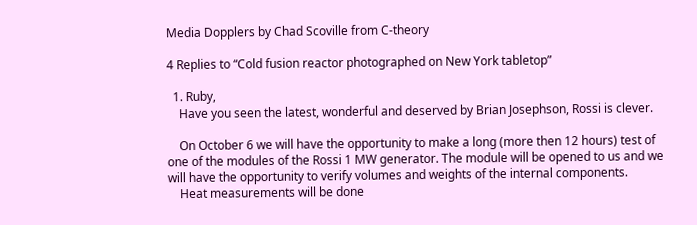Media Dopplers by Chad Scoville from C-theory

4 Replies to “Cold fusion reactor photographed on New York tabletop”

  1. Ruby,
    Have you seen the latest, wonderful and deserved by Brian Josephson, Rossi is clever.

    On October 6 we will have the opportunity to make a long (more then 12 hours) test of one of the modules of the Rossi 1 MW generator. The module will be opened to us and we will have the opportunity to verify volumes and weights of the internal components.
    Heat measurements will be done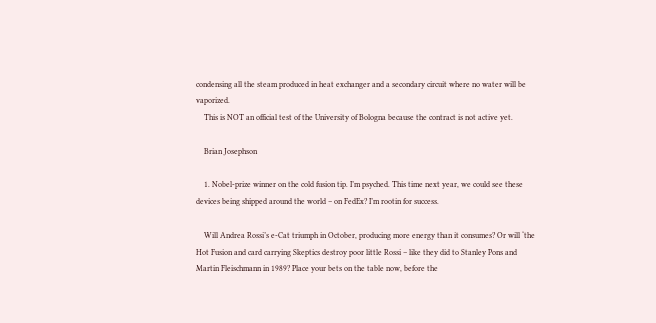condensing all the steam produced in heat exchanger and a secondary circuit where no water will be vaporized.
    This is NOT an official test of the University of Bologna because the contract is not active yet.

    Brian Josephson

    1. Nobel-prize winner on the cold fusion tip. I’m psyched. This time next year, we could see these devices being shipped around the world – on FedEx? I’m rootin for success.

    Will Andrea Rossi’s e-Cat triumph in October, producing more energy than it consumes? Or will ‘the Hot Fusion and card carrying Skeptics destroy poor little Rossi – like they did to Stanley Pons and Martin Fleischmann in 1989? Place your bets on the table now, before the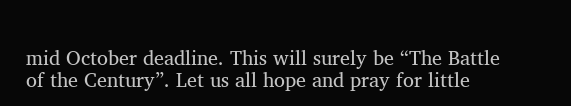mid October deadline. This will surely be “The Battle of the Century”. Let us all hope and pray for little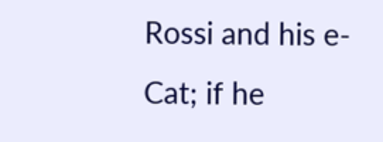Rossi and his e-Cat; if he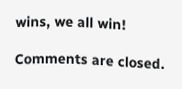wins, we all win!

Comments are closed.